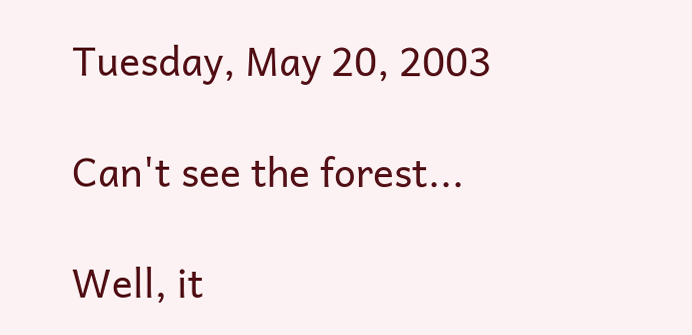Tuesday, May 20, 2003

Can't see the forest...

Well, it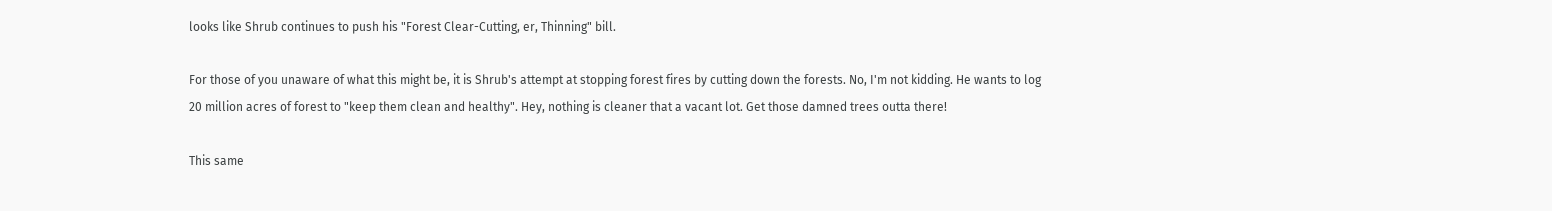looks like Shrub continues to push his "Forest Clear-Cutting, er, Thinning" bill.

For those of you unaware of what this might be, it is Shrub's attempt at stopping forest fires by cutting down the forests. No, I'm not kidding. He wants to log 20 million acres of forest to "keep them clean and healthy". Hey, nothing is cleaner that a vacant lot. Get those damned trees outta there!

This same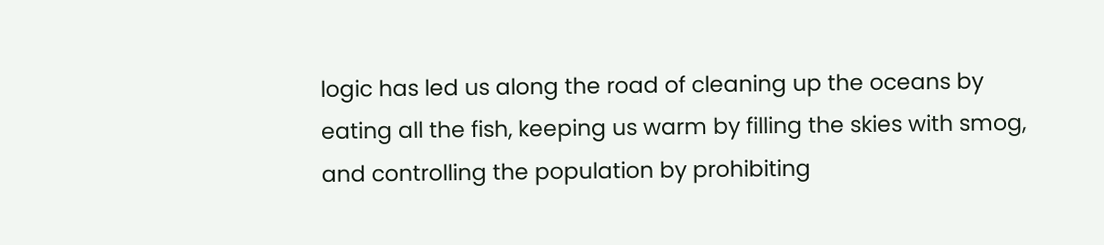logic has led us along the road of cleaning up the oceans by eating all the fish, keeping us warm by filling the skies with smog, and controlling the population by prohibiting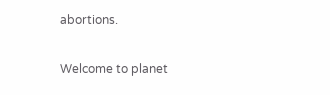abortions.

Welcome to planet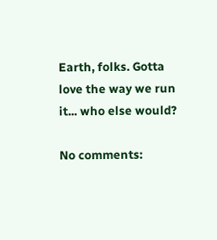Earth, folks. Gotta love the way we run it... who else would?

No comments: